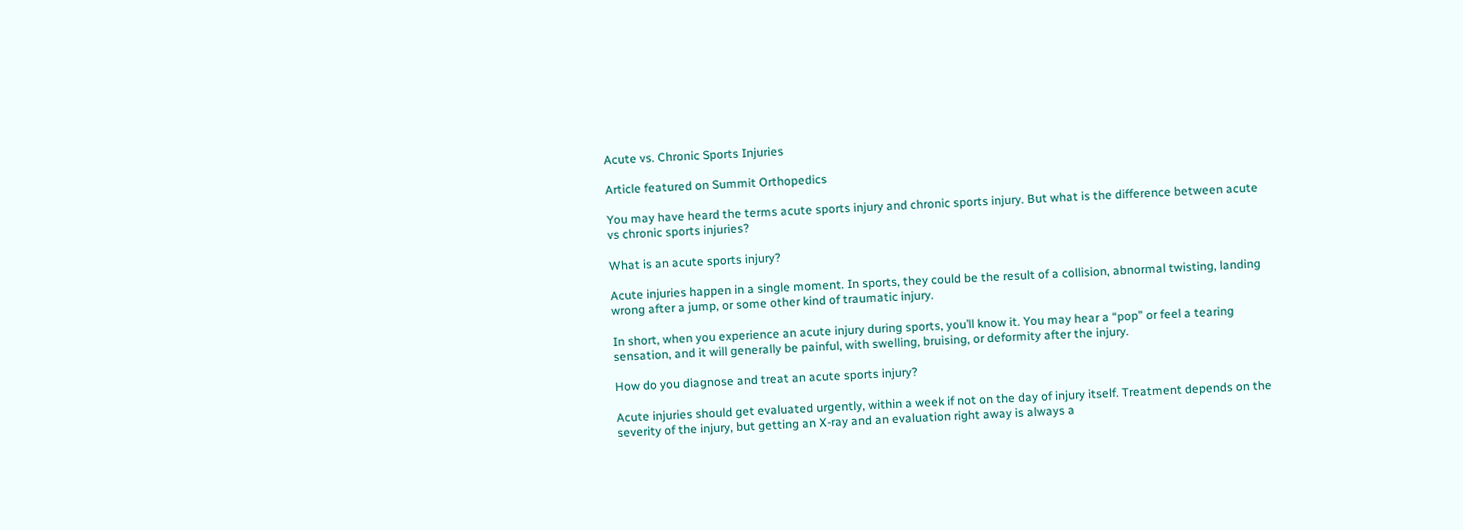Acute vs. Chronic Sports Injuries

Article featured on Summit Orthopedics

You may have heard the terms acute sports injury and chronic sports injury. But what is the difference between acute vs chronic sports injuries?

What is an acute sports injury?

Acute injuries happen in a single moment. In sports, they could be the result of a collision, abnormal twisting, landing wrong after a jump, or some other kind of traumatic injury.

In short, when you experience an acute injury during sports, you’ll know it. You may hear a “pop” or feel a tearing sensation, and it will generally be painful, with swelling, bruising, or deformity after the injury.

How do you diagnose and treat an acute sports injury?

Acute injuries should get evaluated urgently, within a week if not on the day of injury itself. Treatment depends on the severity of the injury, but getting an X-ray and an evaluation right away is always a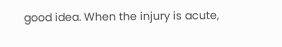good idea. When the injury is acute,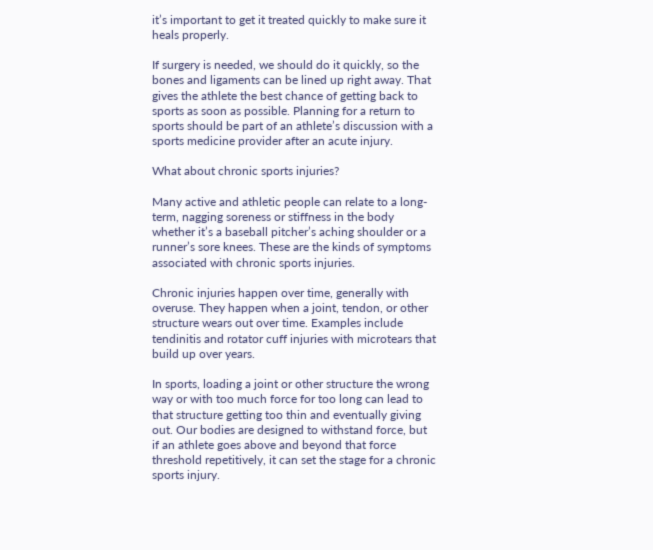it’s important to get it treated quickly to make sure it heals properly.

If surgery is needed, we should do it quickly, so the bones and ligaments can be lined up right away. That gives the athlete the best chance of getting back to sports as soon as possible. Planning for a return to sports should be part of an athlete’s discussion with a sports medicine provider after an acute injury.

What about chronic sports injuries?

Many active and athletic people can relate to a long-term, nagging soreness or stiffness in the body whether it’s a baseball pitcher’s aching shoulder or a runner’s sore knees. These are the kinds of symptoms associated with chronic sports injuries.

Chronic injuries happen over time, generally with overuse. They happen when a joint, tendon, or other structure wears out over time. Examples include tendinitis and rotator cuff injuries with microtears that build up over years.

In sports, loading a joint or other structure the wrong way or with too much force for too long can lead to that structure getting too thin and eventually giving out. Our bodies are designed to withstand force, but if an athlete goes above and beyond that force threshold repetitively, it can set the stage for a chronic sports injury.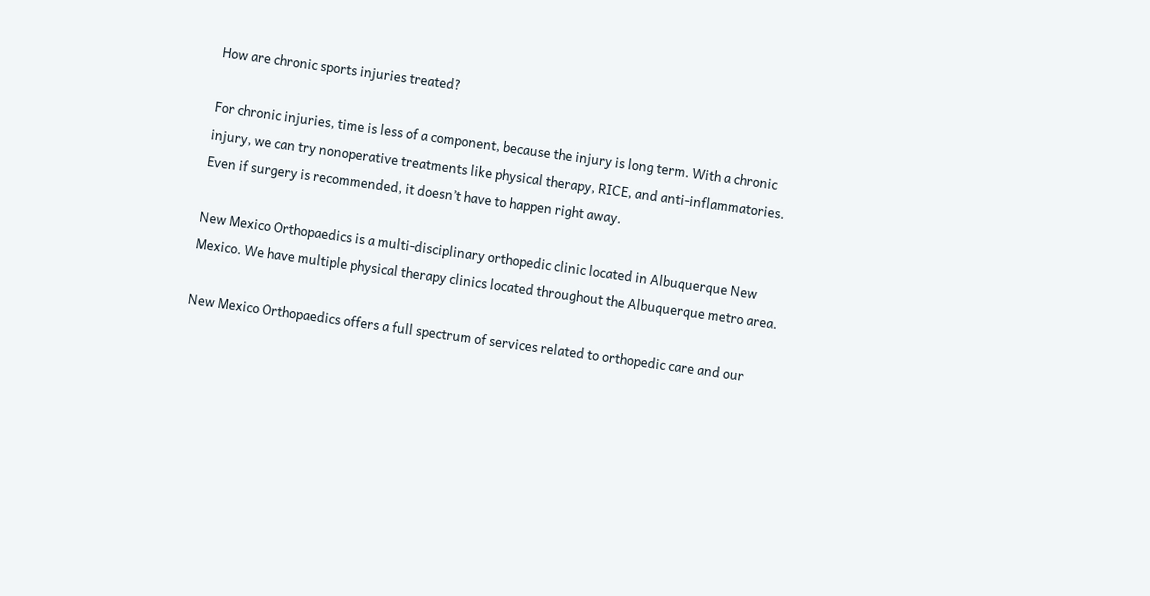How are chronic sports injuries treated?

For chronic injuries, time is less of a component, because the injury is long term. With a chronic injury, we can try nonoperative treatments like physical therapy, RICE, and anti-inflammatories. Even if surgery is recommended, it doesn’t have to happen right away.

New Mexico Orthopaedics is a multi-disciplinary orthopedic clinic located in Albuquerque New Mexico. We have multiple physical therapy clinics located throughout the Albuquerque metro area.

New Mexico Orthopaedics offers a full spectrum of services related to orthopedic care and our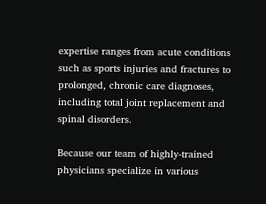expertise ranges from acute conditions such as sports injuries and fractures to prolonged, chronic care diagnoses, including total joint replacement and spinal disorders.

Because our team of highly-trained physicians specialize in various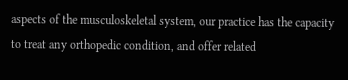aspects of the musculoskeletal system, our practice has the capacity to treat any orthopedic condition, and offer related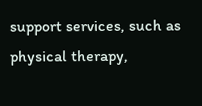support services, such as physical therapy,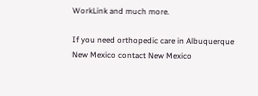WorkLink and much more.

If you need orthopedic care in Albuquerque New Mexico contact New Mexico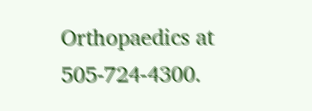Orthopaedics at 505-724-4300.